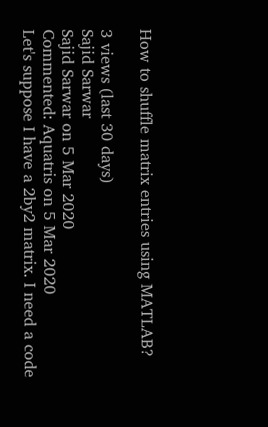How to shuffle matrix entries using MATLAB?

3 views (last 30 days)
Sajid Sarwar
Sajid Sarwar on 5 Mar 2020
Commented: Aquatris on 5 Mar 2020
Let's suppose I have a 2by2 matrix. I need a code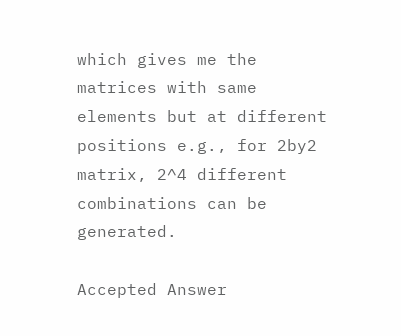which gives me the matrices with same elements but at different positions e.g., for 2by2 matrix, 2^4 different combinations can be generated.

Accepted Answer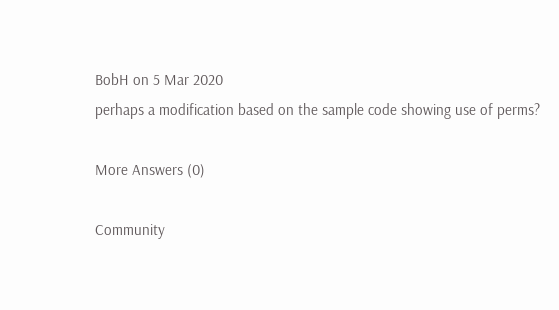BobH on 5 Mar 2020
perhaps a modification based on the sample code showing use of perms?

More Answers (0)

Community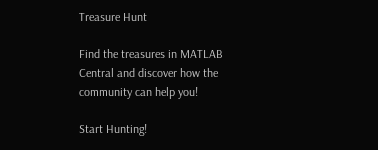Treasure Hunt

Find the treasures in MATLAB Central and discover how the community can help you!

Start Hunting!